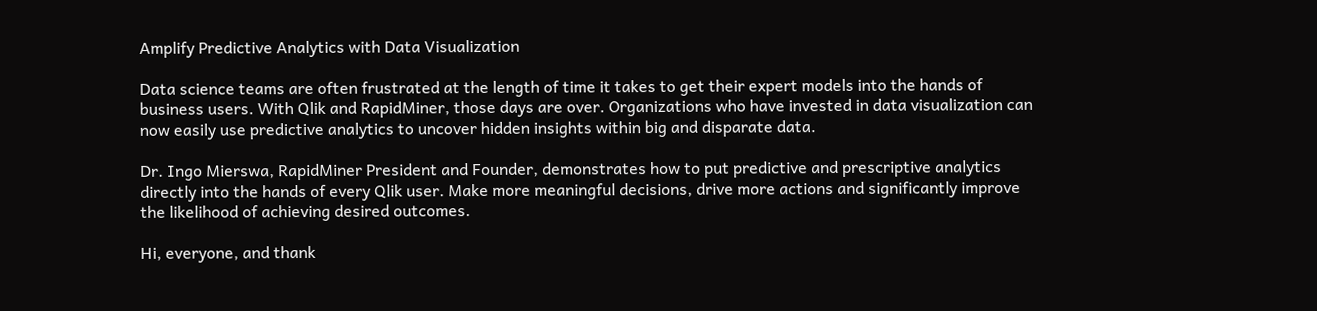Amplify Predictive Analytics with Data Visualization

Data science teams are often frustrated at the length of time it takes to get their expert models into the hands of business users. With Qlik and RapidMiner, those days are over. Organizations who have invested in data visualization can now easily use predictive analytics to uncover hidden insights within big and disparate data.

Dr. Ingo Mierswa, RapidMiner President and Founder, demonstrates how to put predictive and prescriptive analytics directly into the hands of every Qlik user. Make more meaningful decisions, drive more actions and significantly improve the likelihood of achieving desired outcomes.

Hi, everyone, and thank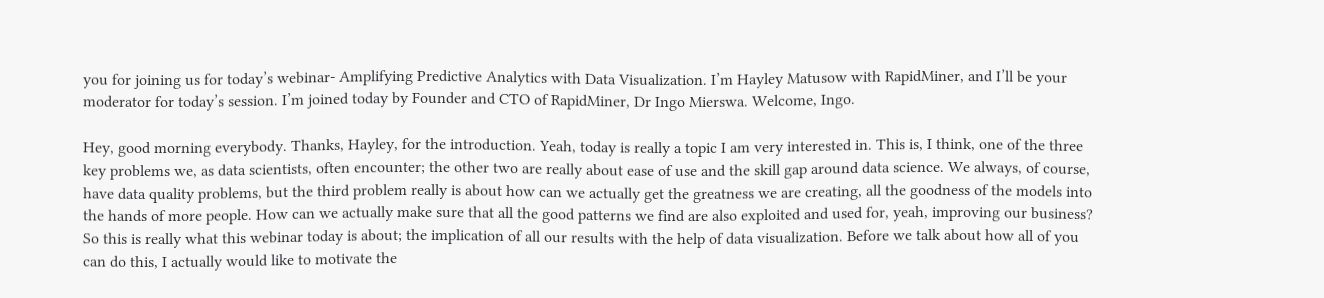you for joining us for today’s webinar- Amplifying Predictive Analytics with Data Visualization. I’m Hayley Matusow with RapidMiner, and I’ll be your moderator for today’s session. I’m joined today by Founder and CTO of RapidMiner, Dr Ingo Mierswa. Welcome, Ingo.

Hey, good morning everybody. Thanks, Hayley, for the introduction. Yeah, today is really a topic I am very interested in. This is, I think, one of the three key problems we, as data scientists, often encounter; the other two are really about ease of use and the skill gap around data science. We always, of course, have data quality problems, but the third problem really is about how can we actually get the greatness we are creating, all the goodness of the models into the hands of more people. How can we actually make sure that all the good patterns we find are also exploited and used for, yeah, improving our business? So this is really what this webinar today is about; the implication of all our results with the help of data visualization. Before we talk about how all of you can do this, I actually would like to motivate the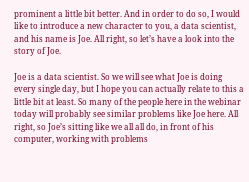prominent a little bit better. And in order to do so, I would like to introduce a new character to you, a data scientist, and his name is Joe. All right, so let’s have a look into the story of Joe.

Joe is a data scientist. So we will see what Joe is doing every single day, but I hope you can actually relate to this a little bit at least. So many of the people here in the webinar today will probably see similar problems like Joe here. All right, so Joe’s sitting like we all all do, in front of his computer, working with problems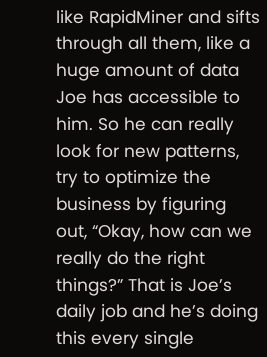like RapidMiner and sifts through all them, like a huge amount of data Joe has accessible to him. So he can really look for new patterns, try to optimize the business by figuring out, “Okay, how can we really do the right things?” That is Joe’s daily job and he’s doing this every single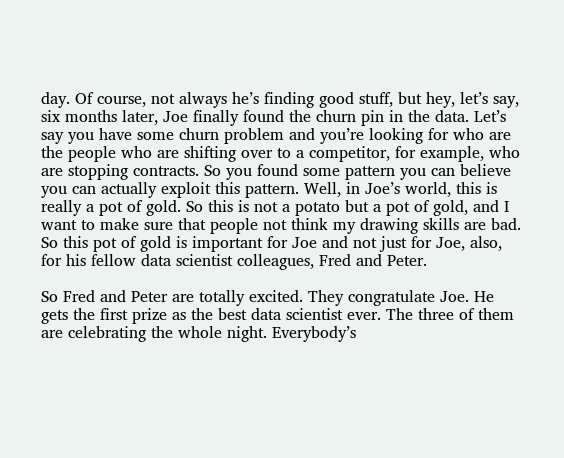day. Of course, not always he’s finding good stuff, but hey, let’s say, six months later, Joe finally found the churn pin in the data. Let’s say you have some churn problem and you’re looking for who are the people who are shifting over to a competitor, for example, who are stopping contracts. So you found some pattern you can believe you can actually exploit this pattern. Well, in Joe’s world, this is really a pot of gold. So this is not a potato but a pot of gold, and I want to make sure that people not think my drawing skills are bad. So this pot of gold is important for Joe and not just for Joe, also, for his fellow data scientist colleagues, Fred and Peter.

So Fred and Peter are totally excited. They congratulate Joe. He gets the first prize as the best data scientist ever. The three of them are celebrating the whole night. Everybody’s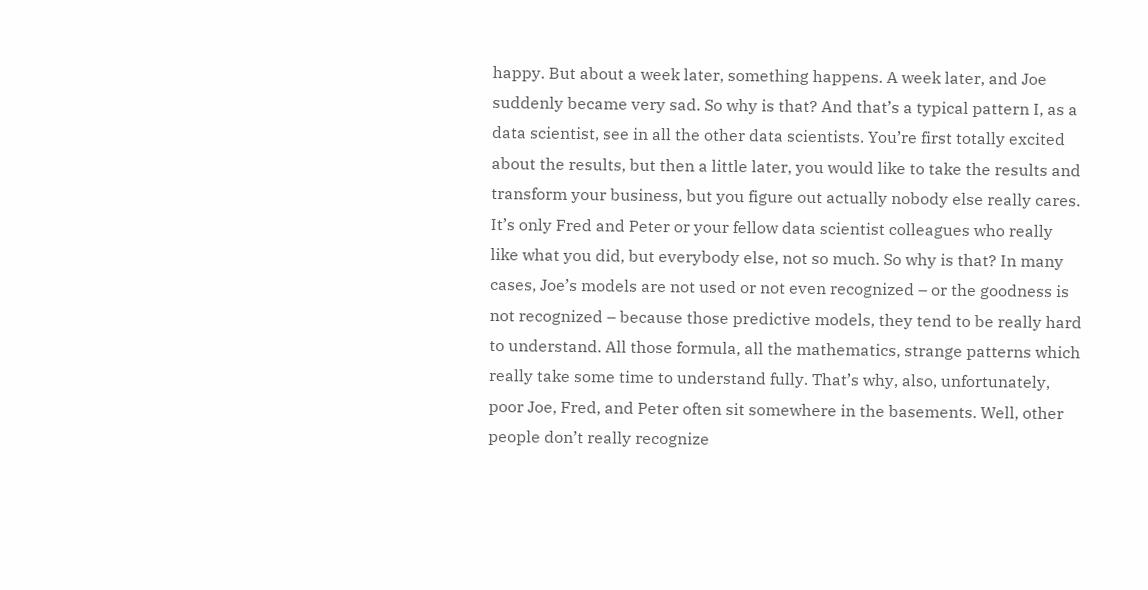happy. But about a week later, something happens. A week later, and Joe suddenly became very sad. So why is that? And that’s a typical pattern I, as a data scientist, see in all the other data scientists. You’re first totally excited about the results, but then a little later, you would like to take the results and transform your business, but you figure out actually nobody else really cares. It’s only Fred and Peter or your fellow data scientist colleagues who really like what you did, but everybody else, not so much. So why is that? In many cases, Joe’s models are not used or not even recognized – or the goodness is not recognized – because those predictive models, they tend to be really hard to understand. All those formula, all the mathematics, strange patterns which really take some time to understand fully. That’s why, also, unfortunately, poor Joe, Fred, and Peter often sit somewhere in the basements. Well, other people don’t really recognize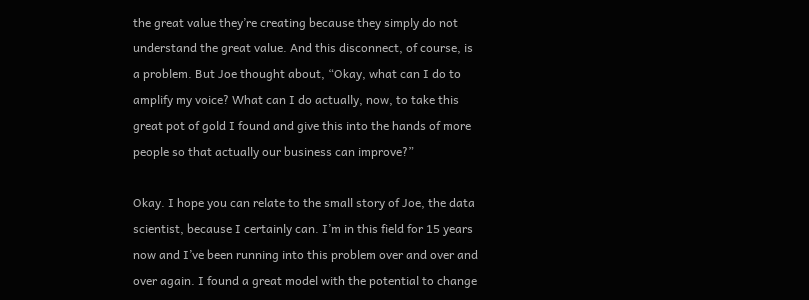the great value they’re creating because they simply do not understand the great value. And this disconnect, of course, is a problem. But Joe thought about, “Okay, what can I do to amplify my voice? What can I do actually, now, to take this great pot of gold I found and give this into the hands of more people so that actually our business can improve?”

Okay. I hope you can relate to the small story of Joe, the data scientist, because I certainly can. I’m in this field for 15 years now and I’ve been running into this problem over and over and over again. I found a great model with the potential to change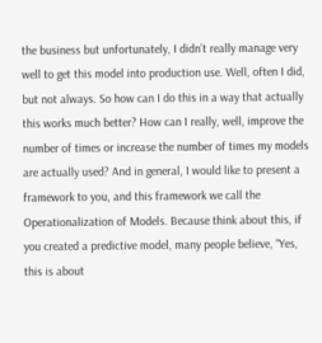the business but unfortunately, I didn’t really manage very well to get this model into production use. Well, often I did, but not always. So how can I do this in a way that actually this works much better? How can I really, well, improve the number of times or increase the number of times my models are actually used? And in general, I would like to present a framework to you, and this framework we call the Operationalization of Models. Because think about this, if you created a predictive model, many people believe, “Yes, this is about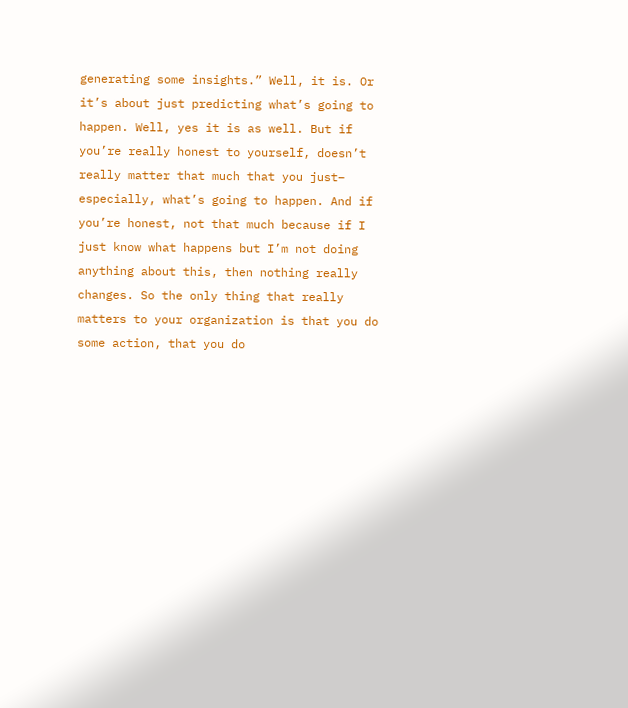generating some insights.” Well, it is. Or it’s about just predicting what’s going to happen. Well, yes it is as well. But if you’re really honest to yourself, doesn’t really matter that much that you just– especially, what’s going to happen. And if you’re honest, not that much because if I just know what happens but I’m not doing anything about this, then nothing really changes. So the only thing that really matters to your organization is that you do some action, that you do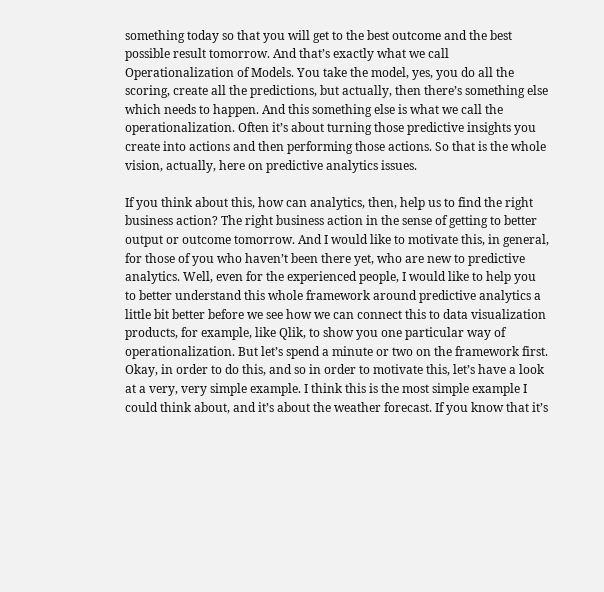something today so that you will get to the best outcome and the best possible result tomorrow. And that’s exactly what we call Operationalization of Models. You take the model, yes, you do all the scoring, create all the predictions, but actually, then there’s something else which needs to happen. And this something else is what we call the operationalization. Often it’s about turning those predictive insights you create into actions and then performing those actions. So that is the whole vision, actually, here on predictive analytics issues.

If you think about this, how can analytics, then, help us to find the right business action? The right business action in the sense of getting to better output or outcome tomorrow. And I would like to motivate this, in general, for those of you who haven’t been there yet, who are new to predictive analytics. Well, even for the experienced people, I would like to help you to better understand this whole framework around predictive analytics a little bit better before we see how we can connect this to data visualization products, for example, like Qlik, to show you one particular way of operationalization. But let’s spend a minute or two on the framework first. Okay, in order to do this, and so in order to motivate this, let’s have a look at a very, very simple example. I think this is the most simple example I could think about, and it’s about the weather forecast. If you know that it’s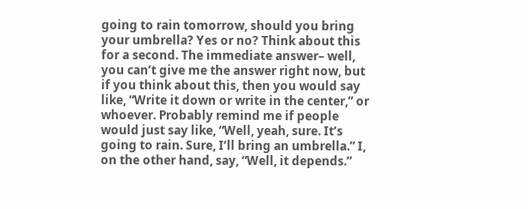going to rain tomorrow, should you bring your umbrella? Yes or no? Think about this for a second. The immediate answer– well, you can’t give me the answer right now, but if you think about this, then you would say like, “Write it down or write in the center,” or whoever. Probably remind me if people would just say like, “Well, yeah, sure. It’s going to rain. Sure, I’ll bring an umbrella.” I, on the other hand, say, “Well, it depends.”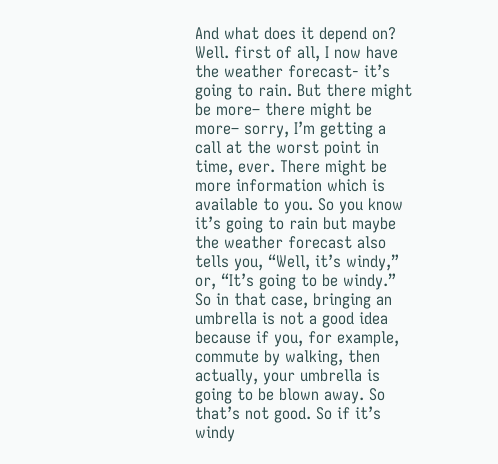And what does it depend on? Well. first of all, I now have the weather forecast- it’s going to rain. But there might be more– there might be more– sorry, I’m getting a call at the worst point in time, ever. There might be more information which is available to you. So you know it’s going to rain but maybe the weather forecast also tells you, “Well, it’s windy,” or, “It’s going to be windy.” So in that case, bringing an umbrella is not a good idea because if you, for example, commute by walking, then actually, your umbrella is going to be blown away. So that’s not good. So if it’s windy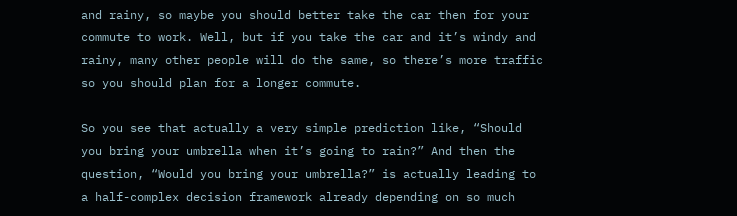and rainy, so maybe you should better take the car then for your commute to work. Well, but if you take the car and it’s windy and rainy, many other people will do the same, so there’s more traffic so you should plan for a longer commute.

So you see that actually a very simple prediction like, “Should you bring your umbrella when it’s going to rain?” And then the question, “Would you bring your umbrella?” is actually leading to a half-complex decision framework already depending on so much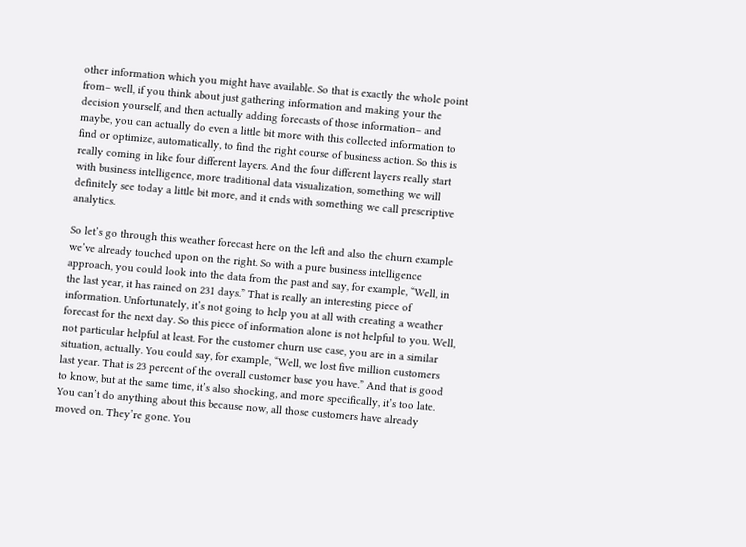other information which you might have available. So that is exactly the whole point from– well, if you think about just gathering information and making your the decision yourself, and then actually adding forecasts of those information– and maybe, you can actually do even a little bit more with this collected information to find or optimize, automatically, to find the right course of business action. So this is really coming in like four different layers. And the four different layers really start with business intelligence, more traditional data visualization, something we will definitely see today a little bit more, and it ends with something we call prescriptive analytics.

So let’s go through this weather forecast here on the left and also the churn example we’ve already touched upon on the right. So with a pure business intelligence approach, you could look into the data from the past and say, for example, “Well, in the last year, it has rained on 231 days.” That is really an interesting piece of information. Unfortunately, it’s not going to help you at all with creating a weather forecast for the next day. So this piece of information alone is not helpful to you. Well, not particular helpful at least. For the customer churn use case, you are in a similar situation, actually. You could say, for example, “Well, we lost five million customers last year. That is 23 percent of the overall customer base you have.” And that is good to know, but at the same time, it’s also shocking, and more specifically, it’s too late. You can’t do anything about this because now, all those customers have already moved on. They’re gone. You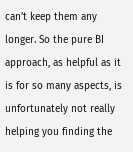can’t keep them any longer. So the pure BI approach, as helpful as it is for so many aspects, is unfortunately not really helping you finding the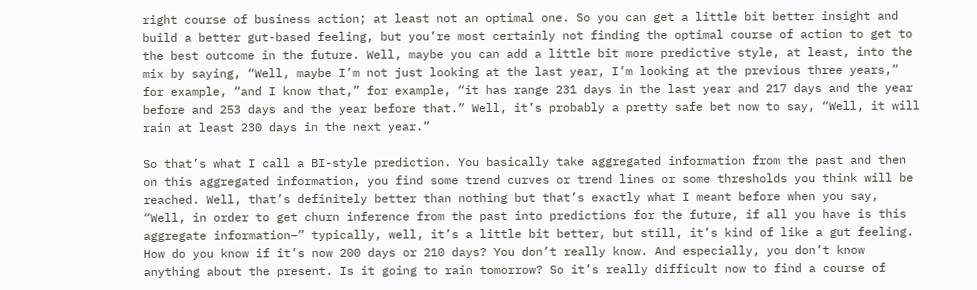right course of business action; at least not an optimal one. So you can get a little bit better insight and build a better gut-based feeling, but you’re most certainly not finding the optimal course of action to get to the best outcome in the future. Well, maybe you can add a little bit more predictive style, at least, into the mix by saying, “Well, maybe I’m not just looking at the last year, I’m looking at the previous three years,” for example, “and I know that,” for example, “it has range 231 days in the last year and 217 days and the year before and 253 days and the year before that.” Well, it’s probably a pretty safe bet now to say, “Well, it will rain at least 230 days in the next year.”

So that’s what I call a BI-style prediction. You basically take aggregated information from the past and then on this aggregated information, you find some trend curves or trend lines or some thresholds you think will be reached. Well, that’s definitely better than nothing but that’s exactly what I meant before when you say, “Well, in order to get churn inference from the past into predictions for the future, if all you have is this aggregate information–” typically, well, it’s a little bit better, but still, it’s kind of like a gut feeling. How do you know if it’s now 200 days or 210 days? You don’t really know. And especially, you don’t know anything about the present. Is it going to rain tomorrow? So it’s really difficult now to find a course of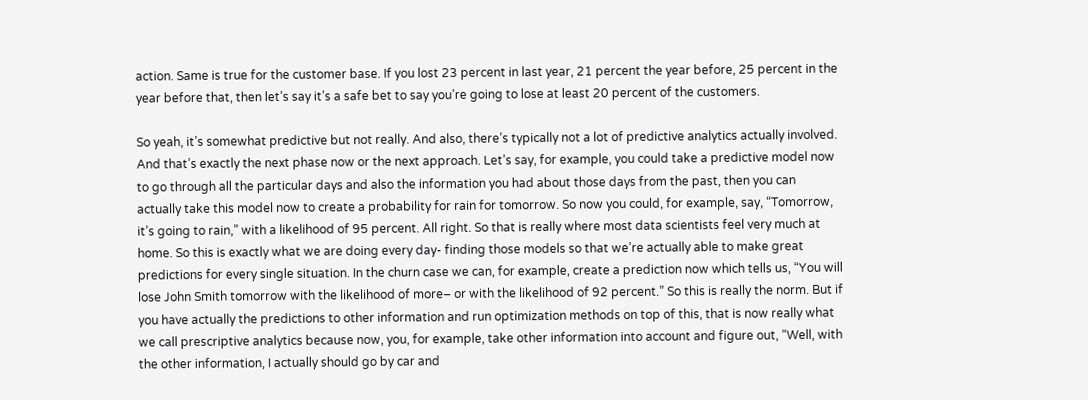action. Same is true for the customer base. If you lost 23 percent in last year, 21 percent the year before, 25 percent in the year before that, then let’s say it’s a safe bet to say you’re going to lose at least 20 percent of the customers.

So yeah, it’s somewhat predictive but not really. And also, there’s typically not a lot of predictive analytics actually involved. And that’s exactly the next phase now or the next approach. Let’s say, for example, you could take a predictive model now to go through all the particular days and also the information you had about those days from the past, then you can actually take this model now to create a probability for rain for tomorrow. So now you could, for example, say, “Tomorrow, it’s going to rain,” with a likelihood of 95 percent. All right. So that is really where most data scientists feel very much at home. So this is exactly what we are doing every day- finding those models so that we’re actually able to make great predictions for every single situation. In the churn case we can, for example, create a prediction now which tells us, “You will lose John Smith tomorrow with the likelihood of more– or with the likelihood of 92 percent.” So this is really the norm. But if you have actually the predictions to other information and run optimization methods on top of this, that is now really what we call prescriptive analytics because now, you, for example, take other information into account and figure out, “Well, with the other information, I actually should go by car and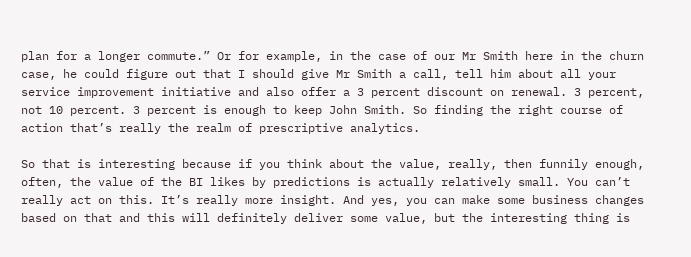plan for a longer commute.” Or for example, in the case of our Mr Smith here in the churn case, he could figure out that I should give Mr Smith a call, tell him about all your service improvement initiative and also offer a 3 percent discount on renewal. 3 percent, not 10 percent. 3 percent is enough to keep John Smith. So finding the right course of action that’s really the realm of prescriptive analytics.

So that is interesting because if you think about the value, really, then funnily enough, often, the value of the BI likes by predictions is actually relatively small. You can’t really act on this. It’s really more insight. And yes, you can make some business changes based on that and this will definitely deliver some value, but the interesting thing is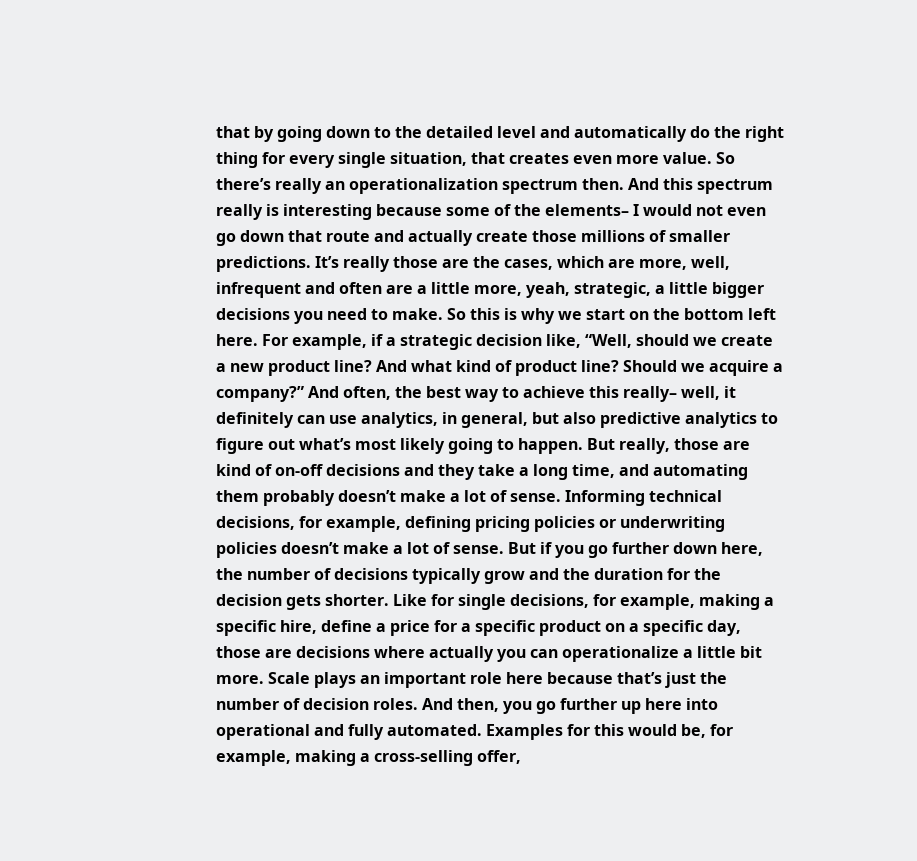that by going down to the detailed level and automatically do the right thing for every single situation, that creates even more value. So there’s really an operationalization spectrum then. And this spectrum really is interesting because some of the elements– I would not even go down that route and actually create those millions of smaller predictions. It’s really those are the cases, which are more, well, infrequent and often are a little more, yeah, strategic, a little bigger decisions you need to make. So this is why we start on the bottom left here. For example, if a strategic decision like, “Well, should we create a new product line? And what kind of product line? Should we acquire a company?” And often, the best way to achieve this really– well, it definitely can use analytics, in general, but also predictive analytics to figure out what’s most likely going to happen. But really, those are kind of on-off decisions and they take a long time, and automating them probably doesn’t make a lot of sense. Informing technical decisions, for example, defining pricing policies or underwriting policies doesn’t make a lot of sense. But if you go further down here, the number of decisions typically grow and the duration for the decision gets shorter. Like for single decisions, for example, making a specific hire, define a price for a specific product on a specific day, those are decisions where actually you can operationalize a little bit more. Scale plays an important role here because that’s just the number of decision roles. And then, you go further up here into operational and fully automated. Examples for this would be, for example, making a cross-selling offer,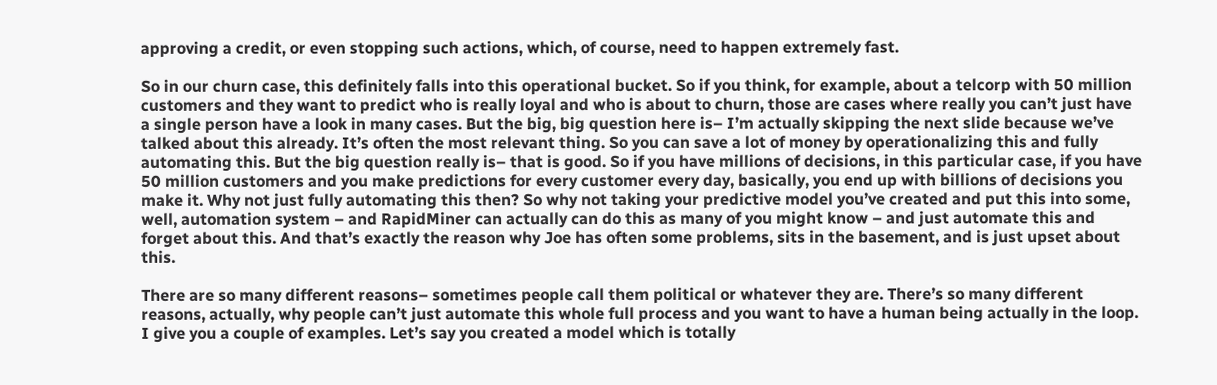approving a credit, or even stopping such actions, which, of course, need to happen extremely fast.

So in our churn case, this definitely falls into this operational bucket. So if you think, for example, about a telcorp with 50 million customers and they want to predict who is really loyal and who is about to churn, those are cases where really you can’t just have a single person have a look in many cases. But the big, big question here is– I’m actually skipping the next slide because we’ve talked about this already. It’s often the most relevant thing. So you can save a lot of money by operationalizing this and fully automating this. But the big question really is– that is good. So if you have millions of decisions, in this particular case, if you have 50 million customers and you make predictions for every customer every day, basically, you end up with billions of decisions you make it. Why not just fully automating this then? So why not taking your predictive model you’ve created and put this into some, well, automation system – and RapidMiner can actually can do this as many of you might know – and just automate this and forget about this. And that’s exactly the reason why Joe has often some problems, sits in the basement, and is just upset about this.

There are so many different reasons– sometimes people call them political or whatever they are. There’s so many different reasons, actually, why people can’t just automate this whole full process and you want to have a human being actually in the loop. I give you a couple of examples. Let’s say you created a model which is totally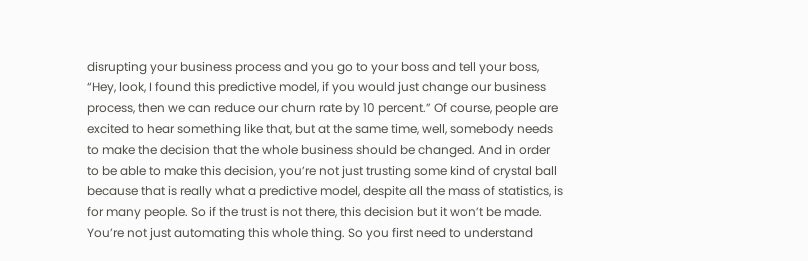disrupting your business process and you go to your boss and tell your boss, “Hey, look, I found this predictive model, if you would just change our business process, then we can reduce our churn rate by 10 percent.” Of course, people are excited to hear something like that, but at the same time, well, somebody needs to make the decision that the whole business should be changed. And in order to be able to make this decision, you’re not just trusting some kind of crystal ball because that is really what a predictive model, despite all the mass of statistics, is for many people. So if the trust is not there, this decision but it won’t be made. You’re not just automating this whole thing. So you first need to understand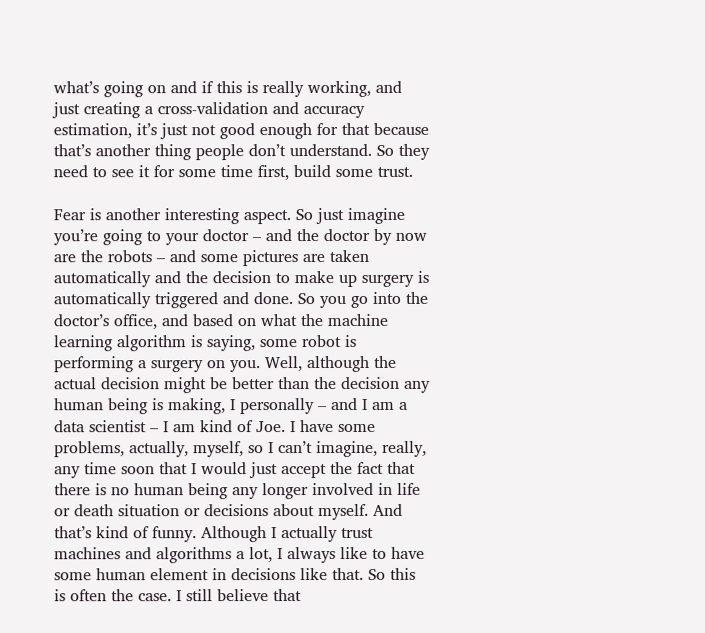what’s going on and if this is really working, and just creating a cross-validation and accuracy estimation, it’s just not good enough for that because that’s another thing people don’t understand. So they need to see it for some time first, build some trust.

Fear is another interesting aspect. So just imagine you’re going to your doctor – and the doctor by now are the robots – and some pictures are taken automatically and the decision to make up surgery is automatically triggered and done. So you go into the doctor’s office, and based on what the machine learning algorithm is saying, some robot is performing a surgery on you. Well, although the actual decision might be better than the decision any human being is making, I personally – and I am a data scientist – I am kind of Joe. I have some problems, actually, myself, so I can’t imagine, really, any time soon that I would just accept the fact that there is no human being any longer involved in life or death situation or decisions about myself. And that’s kind of funny. Although I actually trust machines and algorithms a lot, I always like to have some human element in decisions like that. So this is often the case. I still believe that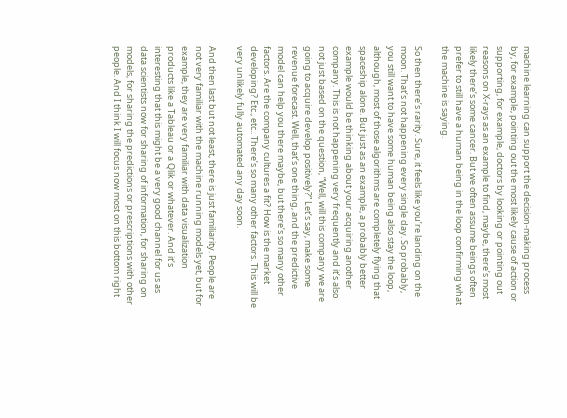machine learning can support the decision-making process by, for example, pointing out the most likely cause of action or supporting, for example, doctors by looking or pointing out reasons on X-rays as an example to find, maybe, there’s most likely there’s some cancer. But we often assume beings often prefer to still have a human being in the loop confirming what the machine is saying.

So then there’s rarity. Sure, it feels like you’re landing on the moon. That’s not happening every single day. So probably, you still want to have some human being also stay the loop, although, most of those algorithms are completely flying that spaceship alone. But just as an example, a probably better example would be thinking about your acquiring another company. This is not happening very frequently and it’s also not just based on the question, “Well, will this company we are going to acquire develop positively?” Let’s say, make some revenue forecast. Well, that’s one thing, and the predictive model can help you there maybe, but there’s so many other factors. Are the company cultures a fit? How is the market developing? Etc., etc.. There’s so many other factors. This will be very unlikely fully automated any day soon.

And then last but not least, there is just familiarity. People are not very familiar with the machine running models yet, but for example, they are very familiar with data visualization products like a Tableau or a Qlik or whatever. And it’s interesting that this might be a very good channel for us as data scientists now for sharing of information, for sharing on models, for sharing the predictions or prescriptions with other people. And I think I will focus now most on this bottom right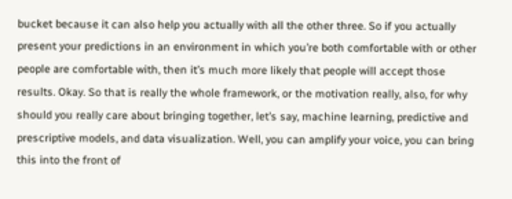bucket because it can also help you actually with all the other three. So if you actually present your predictions in an environment in which you’re both comfortable with or other people are comfortable with, then it’s much more likely that people will accept those results. Okay. So that is really the whole framework, or the motivation really, also, for why should you really care about bringing together, let’s say, machine learning, predictive and prescriptive models, and data visualization. Well, you can amplify your voice, you can bring this into the front of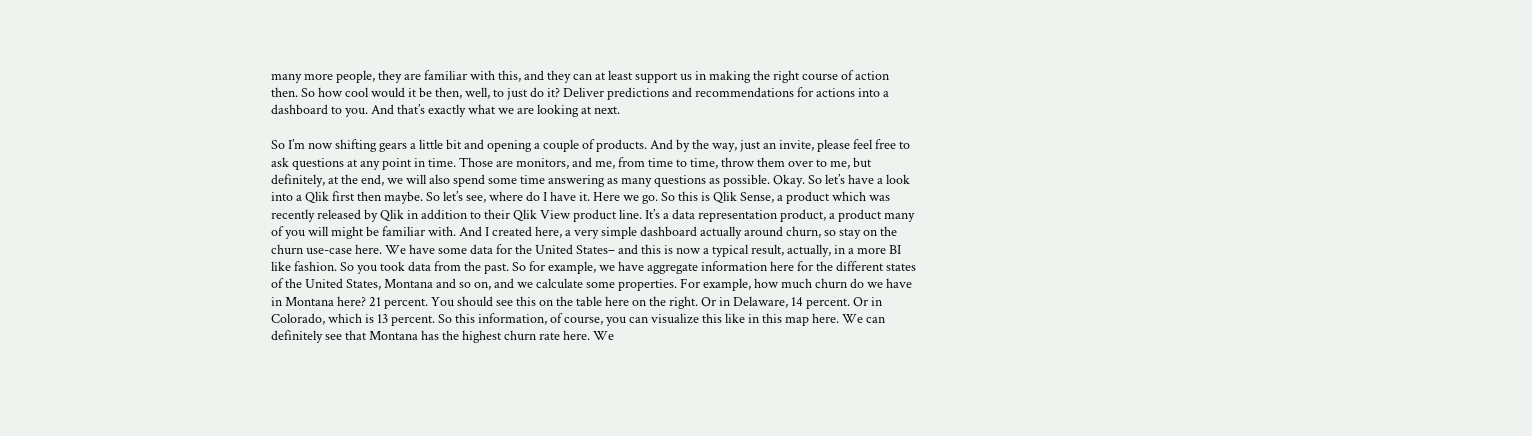many more people, they are familiar with this, and they can at least support us in making the right course of action then. So how cool would it be then, well, to just do it? Deliver predictions and recommendations for actions into a dashboard to you. And that’s exactly what we are looking at next.

So I’m now shifting gears a little bit and opening a couple of products. And by the way, just an invite, please feel free to ask questions at any point in time. Those are monitors, and me, from time to time, throw them over to me, but definitely, at the end, we will also spend some time answering as many questions as possible. Okay. So let’s have a look into a Qlik first then maybe. So let’s see, where do I have it. Here we go. So this is Qlik Sense, a product which was recently released by Qlik in addition to their Qlik View product line. It’s a data representation product, a product many of you will might be familiar with. And I created here, a very simple dashboard actually around churn, so stay on the churn use-case here. We have some data for the United States– and this is now a typical result, actually, in a more BI like fashion. So you took data from the past. So for example, we have aggregate information here for the different states of the United States, Montana and so on, and we calculate some properties. For example, how much churn do we have in Montana here? 21 percent. You should see this on the table here on the right. Or in Delaware, 14 percent. Or in Colorado, which is 13 percent. So this information, of course, you can visualize this like in this map here. We can definitely see that Montana has the highest churn rate here. We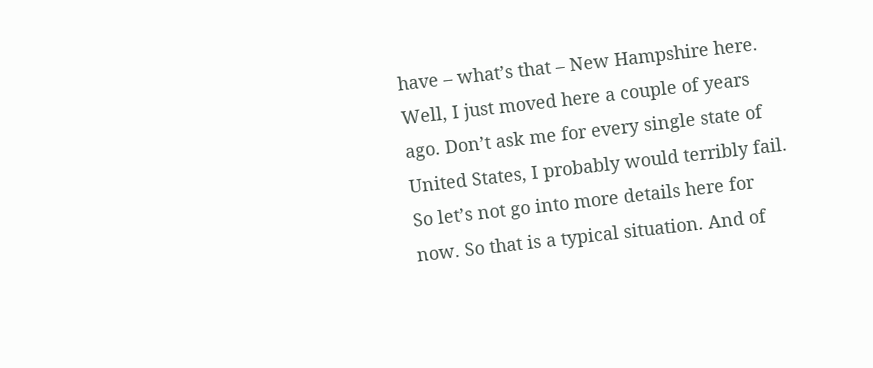have – what’s that – New Hampshire here. Well, I just moved here a couple of years ago. Don’t ask me for every single state of United States, I probably would terribly fail. So let’s not go into more details here for now. So that is a typical situation. And of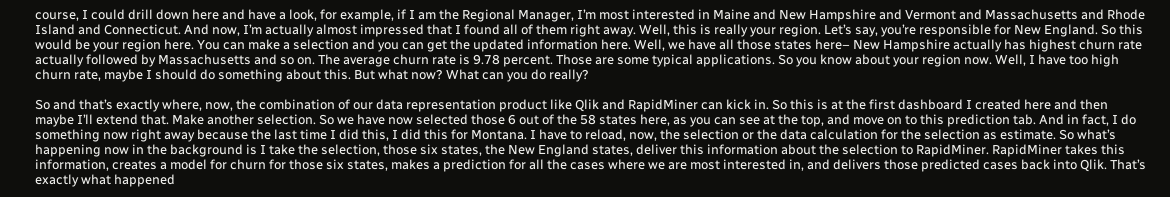course, I could drill down here and have a look, for example, if I am the Regional Manager, I’m most interested in Maine and New Hampshire and Vermont and Massachusetts and Rhode Island and Connecticut. And now, I’m actually almost impressed that I found all of them right away. Well, this is really your region. Let’s say, you’re responsible for New England. So this would be your region here. You can make a selection and you can get the updated information here. Well, we have all those states here– New Hampshire actually has highest churn rate actually followed by Massachusetts and so on. The average churn rate is 9.78 percent. Those are some typical applications. So you know about your region now. Well, I have too high churn rate, maybe I should do something about this. But what now? What can you do really?

So and that’s exactly where, now, the combination of our data representation product like Qlik and RapidMiner can kick in. So this is at the first dashboard I created here and then maybe I’ll extend that. Make another selection. So we have now selected those 6 out of the 58 states here, as you can see at the top, and move on to this prediction tab. And in fact, I do something now right away because the last time I did this, I did this for Montana. I have to reload, now, the selection or the data calculation for the selection as estimate. So what’s happening now in the background is I take the selection, those six states, the New England states, deliver this information about the selection to RapidMiner. RapidMiner takes this information, creates a model for churn for those six states, makes a prediction for all the cases where we are most interested in, and delivers those predicted cases back into Qlik. That’s exactly what happened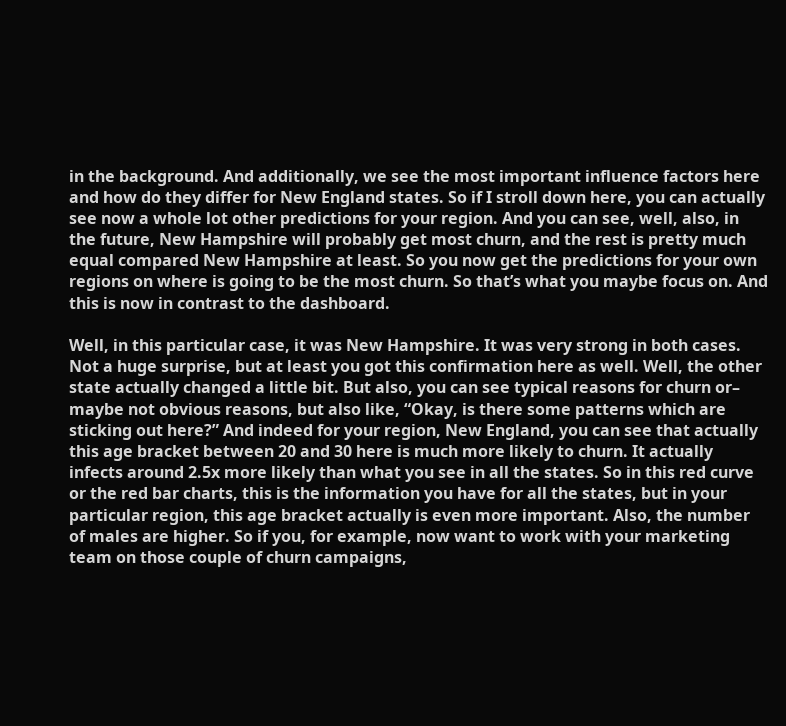in the background. And additionally, we see the most important influence factors here and how do they differ for New England states. So if I stroll down here, you can actually see now a whole lot other predictions for your region. And you can see, well, also, in the future, New Hampshire will probably get most churn, and the rest is pretty much equal compared New Hampshire at least. So you now get the predictions for your own regions on where is going to be the most churn. So that’s what you maybe focus on. And this is now in contrast to the dashboard.

Well, in this particular case, it was New Hampshire. It was very strong in both cases. Not a huge surprise, but at least you got this confirmation here as well. Well, the other state actually changed a little bit. But also, you can see typical reasons for churn or– maybe not obvious reasons, but also like, “Okay, is there some patterns which are sticking out here?” And indeed for your region, New England, you can see that actually this age bracket between 20 and 30 here is much more likely to churn. It actually infects around 2.5x more likely than what you see in all the states. So in this red curve or the red bar charts, this is the information you have for all the states, but in your particular region, this age bracket actually is even more important. Also, the number of males are higher. So if you, for example, now want to work with your marketing team on those couple of churn campaigns,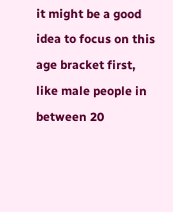it might be a good idea to focus on this age bracket first, like male people in between 20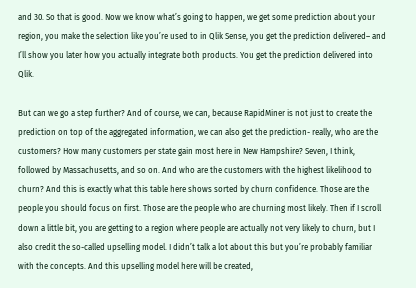and 30. So that is good. Now we know what’s going to happen, we get some prediction about your region, you make the selection like you’re used to in Qlik Sense, you get the prediction delivered– and I’ll show you later how you actually integrate both products. You get the prediction delivered into Qlik.

But can we go a step further? And of course, we can, because RapidMiner is not just to create the prediction on top of the aggregated information, we can also get the prediction- really, who are the customers? How many customers per state gain most here in New Hampshire? Seven, I think, followed by Massachusetts, and so on. And who are the customers with the highest likelihood to churn? And this is exactly what this table here shows sorted by churn confidence. Those are the people you should focus on first. Those are the people who are churning most likely. Then if I scroll down a little bit, you are getting to a region where people are actually not very likely to churn, but I also credit the so-called upselling model. I didn’t talk a lot about this but you’re probably familiar with the concepts. And this upselling model here will be created,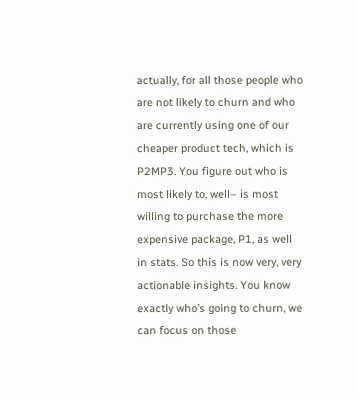actually, for all those people who are not likely to churn and who are currently using one of our cheaper product tech, which is P2MP3. You figure out who is most likely to, well– is most willing to purchase the more expensive package, P1, as well in stats. So this is now very, very actionable insights. You know exactly who’s going to churn, we can focus on those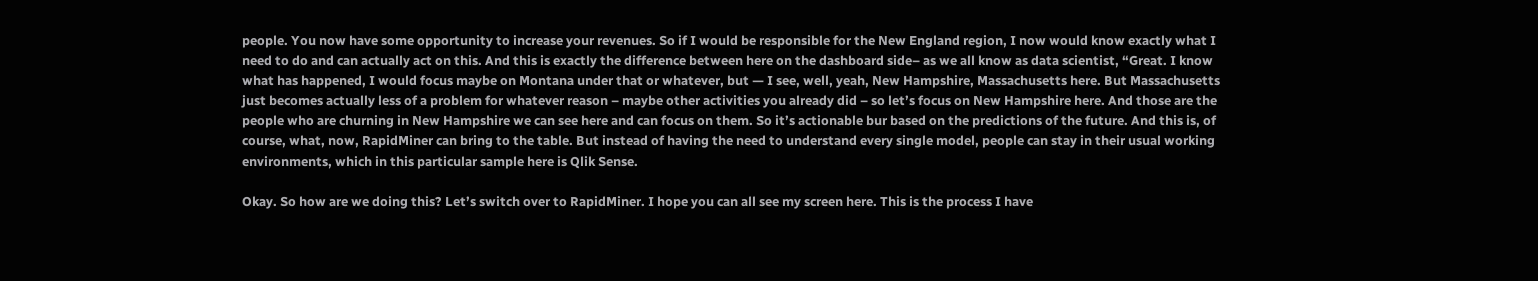people. You now have some opportunity to increase your revenues. So if I would be responsible for the New England region, I now would know exactly what I need to do and can actually act on this. And this is exactly the difference between here on the dashboard side– as we all know as data scientist, “Great. I know what has happened, I would focus maybe on Montana under that or whatever, but — I see, well, yeah, New Hampshire, Massachusetts here. But Massachusetts just becomes actually less of a problem for whatever reason – maybe other activities you already did – so let’s focus on New Hampshire here. And those are the people who are churning in New Hampshire we can see here and can focus on them. So it’s actionable bur based on the predictions of the future. And this is, of course, what, now, RapidMiner can bring to the table. But instead of having the need to understand every single model, people can stay in their usual working environments, which in this particular sample here is Qlik Sense.

Okay. So how are we doing this? Let’s switch over to RapidMiner. I hope you can all see my screen here. This is the process I have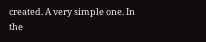created. A very simple one. In the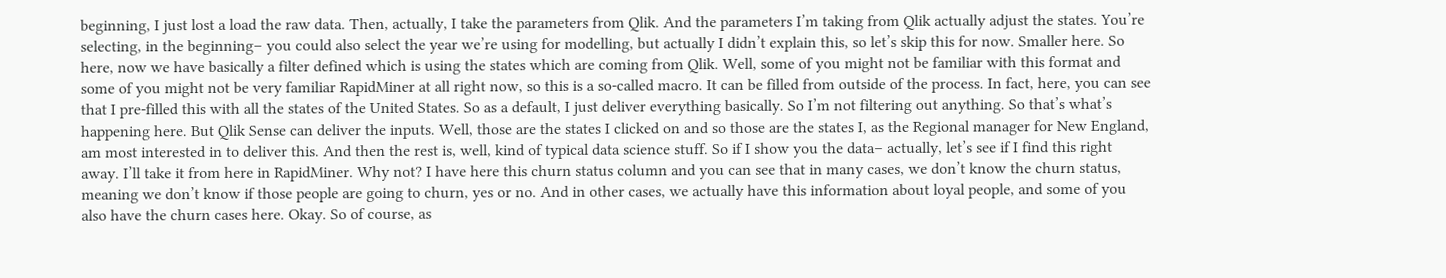beginning, I just lost a load the raw data. Then, actually, I take the parameters from Qlik. And the parameters I’m taking from Qlik actually adjust the states. You’re selecting, in the beginning– you could also select the year we’re using for modelling, but actually I didn’t explain this, so let’s skip this for now. Smaller here. So here, now we have basically a filter defined which is using the states which are coming from Qlik. Well, some of you might not be familiar with this format and some of you might not be very familiar RapidMiner at all right now, so this is a so-called macro. It can be filled from outside of the process. In fact, here, you can see that I pre-filled this with all the states of the United States. So as a default, I just deliver everything basically. So I’m not filtering out anything. So that’s what’s happening here. But Qlik Sense can deliver the inputs. Well, those are the states I clicked on and so those are the states I, as the Regional manager for New England, am most interested in to deliver this. And then the rest is, well, kind of typical data science stuff. So if I show you the data– actually, let’s see if I find this right away. I’ll take it from here in RapidMiner. Why not? I have here this churn status column and you can see that in many cases, we don’t know the churn status, meaning we don’t know if those people are going to churn, yes or no. And in other cases, we actually have this information about loyal people, and some of you also have the churn cases here. Okay. So of course, as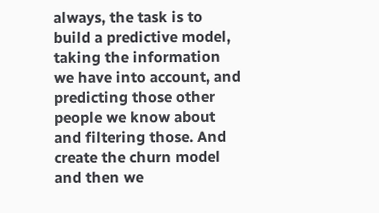always, the task is to build a predictive model, taking the information we have into account, and predicting those other people we know about and filtering those. And create the churn model and then we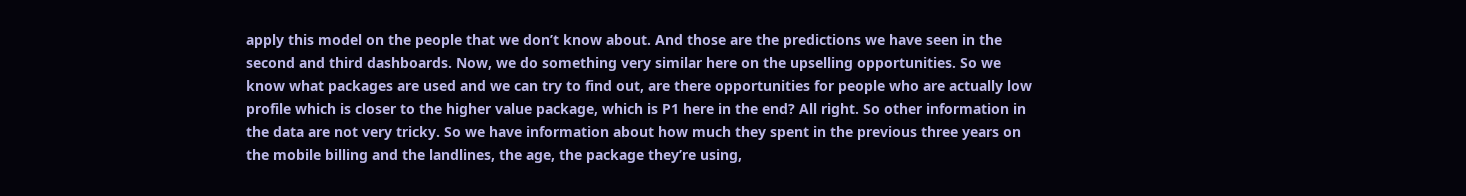apply this model on the people that we don’t know about. And those are the predictions we have seen in the second and third dashboards. Now, we do something very similar here on the upselling opportunities. So we know what packages are used and we can try to find out, are there opportunities for people who are actually low profile which is closer to the higher value package, which is P1 here in the end? All right. So other information in the data are not very tricky. So we have information about how much they spent in the previous three years on the mobile billing and the landlines, the age, the package they’re using,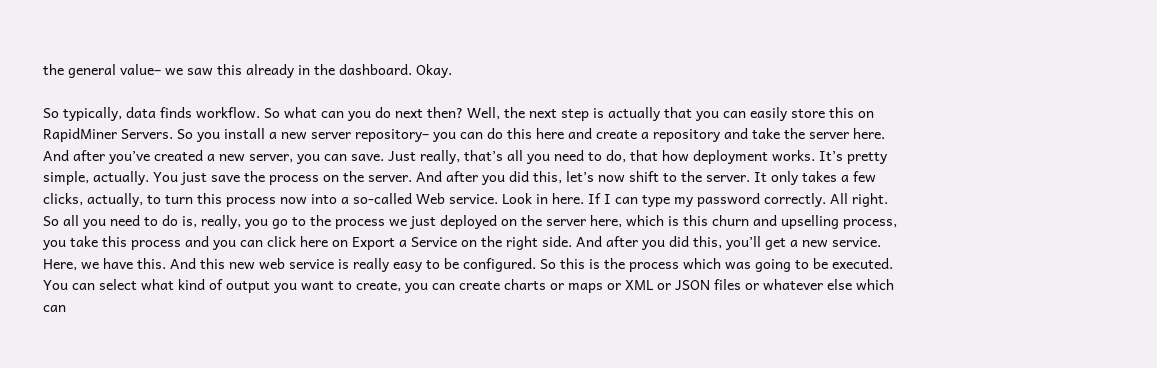the general value– we saw this already in the dashboard. Okay.

So typically, data finds workflow. So what can you do next then? Well, the next step is actually that you can easily store this on RapidMiner Servers. So you install a new server repository– you can do this here and create a repository and take the server here. And after you’ve created a new server, you can save. Just really, that’s all you need to do, that how deployment works. It’s pretty simple, actually. You just save the process on the server. And after you did this, let’s now shift to the server. It only takes a few clicks, actually, to turn this process now into a so-called Web service. Look in here. If I can type my password correctly. All right. So all you need to do is, really, you go to the process we just deployed on the server here, which is this churn and upselling process, you take this process and you can click here on Export a Service on the right side. And after you did this, you’ll get a new service. Here, we have this. And this new web service is really easy to be configured. So this is the process which was going to be executed. You can select what kind of output you want to create, you can create charts or maps or XML or JSON files or whatever else which can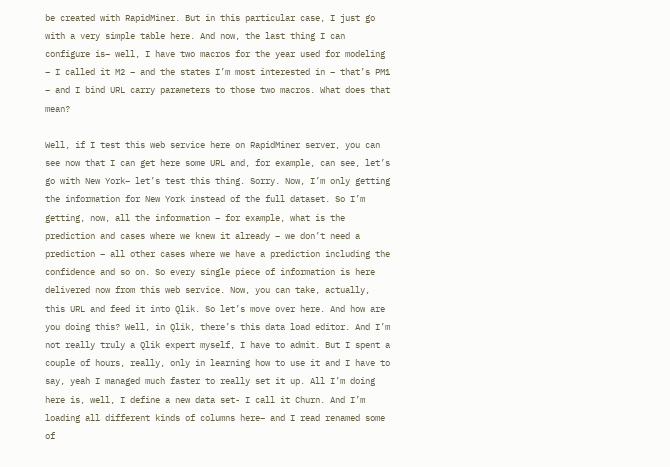be created with RapidMiner. But in this particular case, I just go with a very simple table here. And now, the last thing I can configure is– well, I have two macros for the year used for modeling – I called it M2 – and the states I’m most interested in – that’s PM1 – and I bind URL carry parameters to those two macros. What does that mean?

Well, if I test this web service here on RapidMiner server, you can see now that I can get here some URL and, for example, can see, let’s go with New York– let’s test this thing. Sorry. Now, I’m only getting the information for New York instead of the full dataset. So I’m getting, now, all the information – for example, what is the prediction and cases where we knew it already – we don’t need a prediction – all other cases where we have a prediction including the confidence and so on. So every single piece of information is here delivered now from this web service. Now, you can take, actually, this URL and feed it into Qlik. So let’s move over here. And how are you doing this? Well, in Qlik, there’s this data load editor. And I’m not really truly a Qlik expert myself, I have to admit. But I spent a couple of hours, really, only in learning how to use it and I have to say, yeah I managed much faster to really set it up. All I’m doing here is, well, I define a new data set- I call it Churn. And I’m loading all different kinds of columns here– and I read renamed some of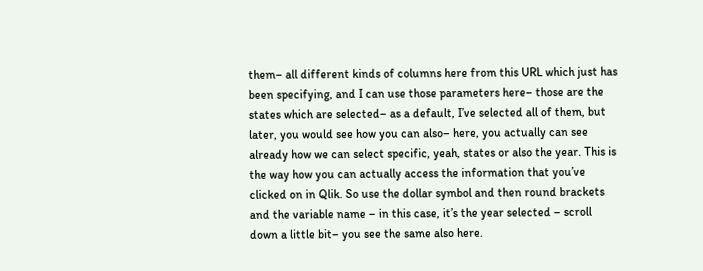them– all different kinds of columns here from this URL which just has been specifying, and I can use those parameters here– those are the states which are selected– as a default, I’ve selected all of them, but later, you would see how you can also– here, you actually can see already how we can select specific, yeah, states or also the year. This is the way how you can actually access the information that you’ve clicked on in Qlik. So use the dollar symbol and then round brackets and the variable name – in this case, it’s the year selected – scroll down a little bit– you see the same also here.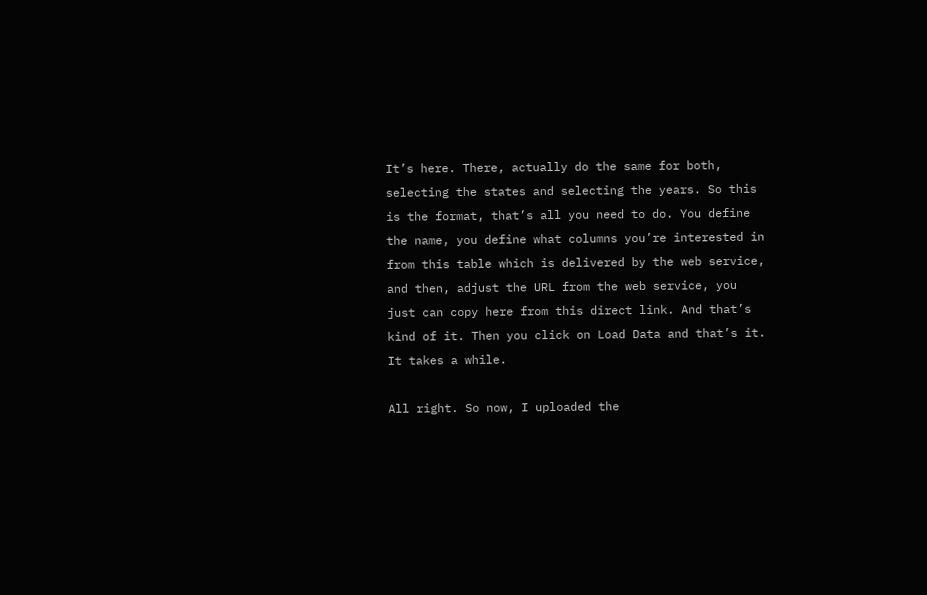It’s here. There, actually do the same for both, selecting the states and selecting the years. So this is the format, that’s all you need to do. You define the name, you define what columns you’re interested in from this table which is delivered by the web service, and then, adjust the URL from the web service, you just can copy here from this direct link. And that’s kind of it. Then you click on Load Data and that’s it. It takes a while.

All right. So now, I uploaded the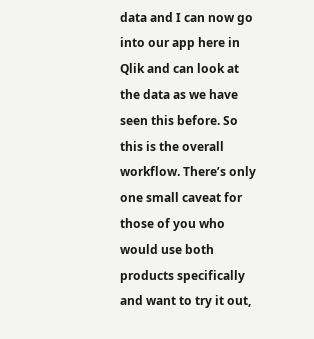data and I can now go into our app here in Qlik and can look at the data as we have seen this before. So this is the overall workflow. There’s only one small caveat for those of you who would use both products specifically and want to try it out,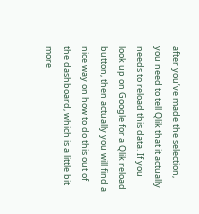after you’ve made the selection, you need to tell Qlik that it actually needs to reload this data. If you look up on Google for a Qlik reload button, then actually you will find a nice way on how to do this out of the dashboard, which is a little bit more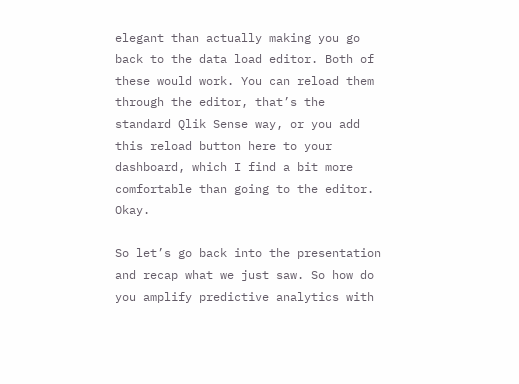elegant than actually making you go back to the data load editor. Both of these would work. You can reload them through the editor, that’s the standard Qlik Sense way, or you add this reload button here to your dashboard, which I find a bit more comfortable than going to the editor. Okay.

So let’s go back into the presentation and recap what we just saw. So how do you amplify predictive analytics with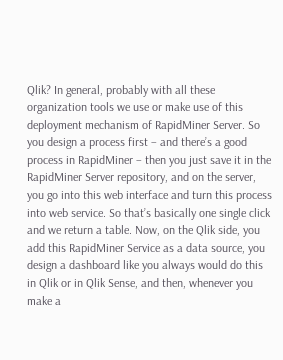Qlik? In general, probably with all these organization tools we use or make use of this deployment mechanism of RapidMiner Server. So you design a process first – and there’s a good process in RapidMiner – then you just save it in the RapidMiner Server repository, and on the server, you go into this web interface and turn this process into web service. So that’s basically one single click and we return a table. Now, on the Qlik side, you add this RapidMiner Service as a data source, you design a dashboard like you always would do this in Qlik or in Qlik Sense, and then, whenever you make a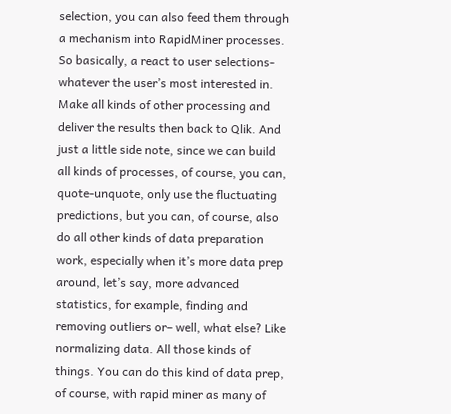selection, you can also feed them through a mechanism into RapidMiner processes. So basically, a react to user selections- whatever the user’s most interested in. Make all kinds of other processing and deliver the results then back to Qlik. And just a little side note, since we can build all kinds of processes, of course, you can, quote-unquote, only use the fluctuating predictions, but you can, of course, also do all other kinds of data preparation work, especially when it’s more data prep around, let’s say, more advanced statistics, for example, finding and removing outliers or– well, what else? Like normalizing data. All those kinds of things. You can do this kind of data prep, of course, with rapid miner as many of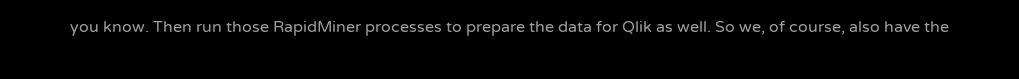you know. Then run those RapidMiner processes to prepare the data for Qlik as well. So we, of course, also have the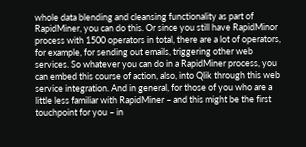whole data blending and cleansing functionality as part of RapidMiner, you can do this. Or since you still have RapidMinor process with 1500 operators in total, there are a lot of operators, for example, for sending out emails, triggering other web services. So whatever you can do in a RapidMiner process, you can embed this course of action, also, into Qlik through this web service integration. And in general, for those of you who are a little less familiar with RapidMiner – and this might be the first touchpoint for you – in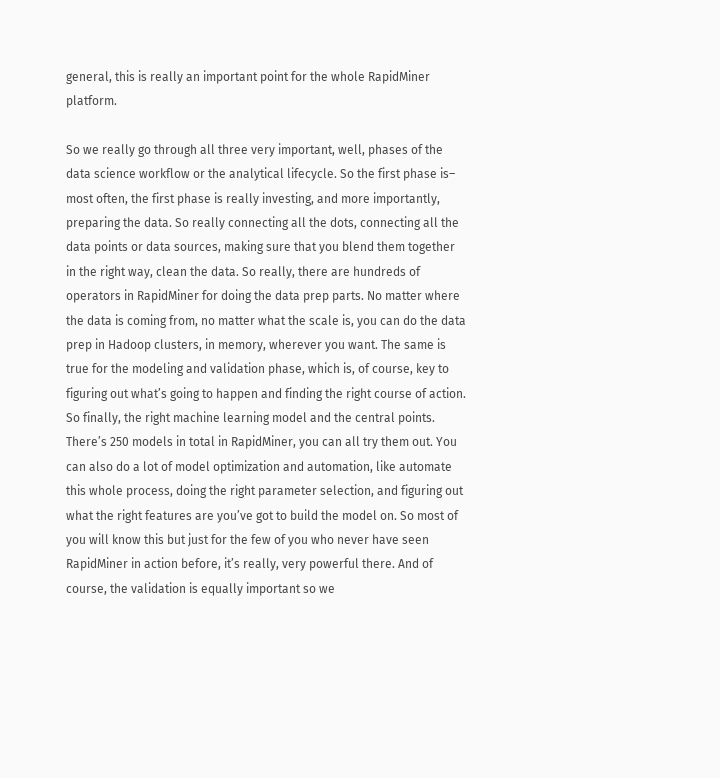general, this is really an important point for the whole RapidMiner platform.

So we really go through all three very important, well, phases of the data science workflow or the analytical lifecycle. So the first phase is– most often, the first phase is really investing, and more importantly, preparing the data. So really connecting all the dots, connecting all the data points or data sources, making sure that you blend them together in the right way, clean the data. So really, there are hundreds of operators in RapidMiner for doing the data prep parts. No matter where the data is coming from, no matter what the scale is, you can do the data prep in Hadoop clusters, in memory, wherever you want. The same is true for the modeling and validation phase, which is, of course, key to figuring out what’s going to happen and finding the right course of action. So finally, the right machine learning model and the central points. There’s 250 models in total in RapidMiner, you can all try them out. You can also do a lot of model optimization and automation, like automate this whole process, doing the right parameter selection, and figuring out what the right features are you’ve got to build the model on. So most of you will know this but just for the few of you who never have seen RapidMiner in action before, it’s really, very powerful there. And of course, the validation is equally important so we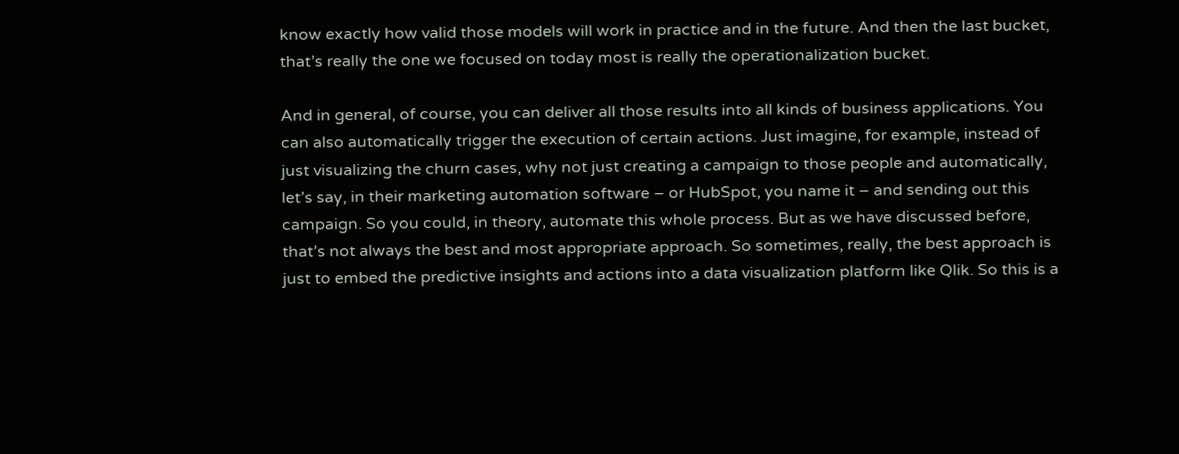know exactly how valid those models will work in practice and in the future. And then the last bucket, that’s really the one we focused on today most is really the operationalization bucket.

And in general, of course, you can deliver all those results into all kinds of business applications. You can also automatically trigger the execution of certain actions. Just imagine, for example, instead of just visualizing the churn cases, why not just creating a campaign to those people and automatically, let’s say, in their marketing automation software – or HubSpot, you name it – and sending out this campaign. So you could, in theory, automate this whole process. But as we have discussed before, that’s not always the best and most appropriate approach. So sometimes, really, the best approach is just to embed the predictive insights and actions into a data visualization platform like Qlik. So this is a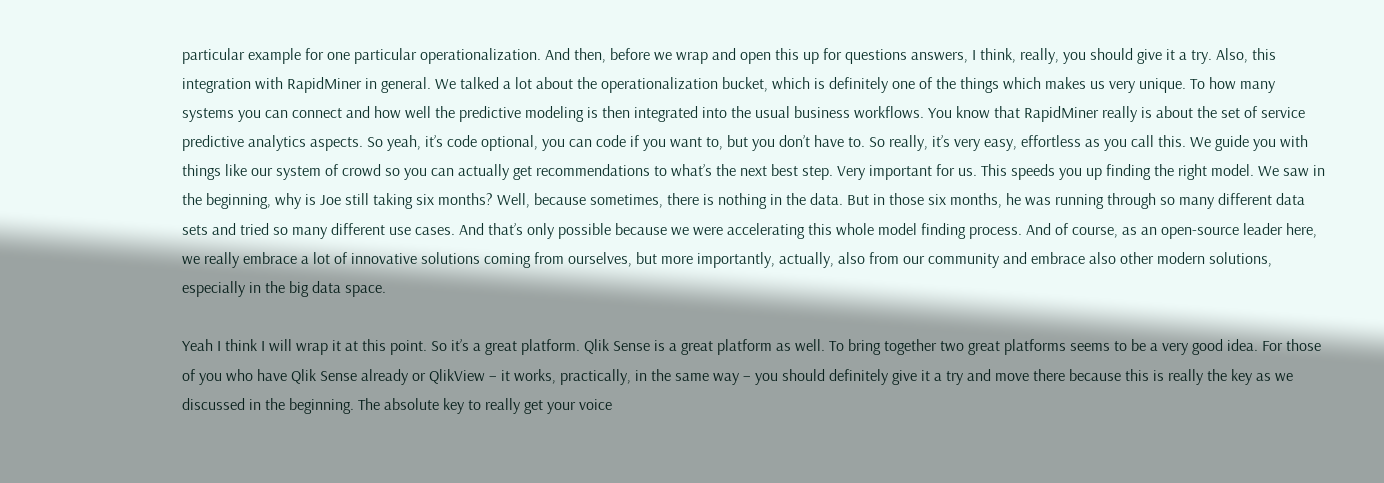particular example for one particular operationalization. And then, before we wrap and open this up for questions answers, I think, really, you should give it a try. Also, this integration with RapidMiner in general. We talked a lot about the operationalization bucket, which is definitely one of the things which makes us very unique. To how many systems you can connect and how well the predictive modeling is then integrated into the usual business workflows. You know that RapidMiner really is about the set of service predictive analytics aspects. So yeah, it’s code optional, you can code if you want to, but you don’t have to. So really, it’s very easy, effortless as you call this. We guide you with things like our system of crowd so you can actually get recommendations to what’s the next best step. Very important for us. This speeds you up finding the right model. We saw in the beginning, why is Joe still taking six months? Well, because sometimes, there is nothing in the data. But in those six months, he was running through so many different data sets and tried so many different use cases. And that’s only possible because we were accelerating this whole model finding process. And of course, as an open-source leader here, we really embrace a lot of innovative solutions coming from ourselves, but more importantly, actually, also from our community and embrace also other modern solutions, especially in the big data space.

Yeah I think I will wrap it at this point. So it’s a great platform. Qlik Sense is a great platform as well. To bring together two great platforms seems to be a very good idea. For those of you who have Qlik Sense already or QlikView – it works, practically, in the same way – you should definitely give it a try and move there because this is really the key as we discussed in the beginning. The absolute key to really get your voice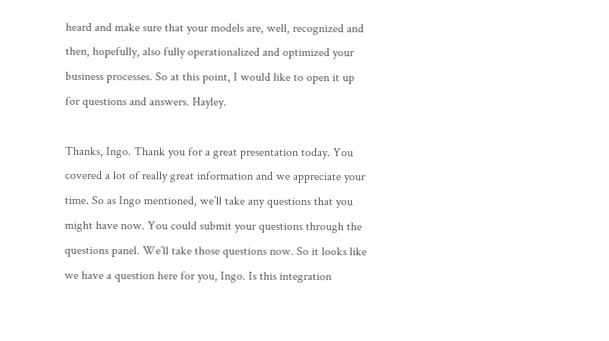heard and make sure that your models are, well, recognized and then, hopefully, also fully operationalized and optimized your business processes. So at this point, I would like to open it up for questions and answers. Hayley.

Thanks, Ingo. Thank you for a great presentation today. You covered a lot of really great information and we appreciate your time. So as Ingo mentioned, we’ll take any questions that you might have now. You could submit your questions through the questions panel. We’ll take those questions now. So it looks like we have a question here for you, Ingo. Is this integration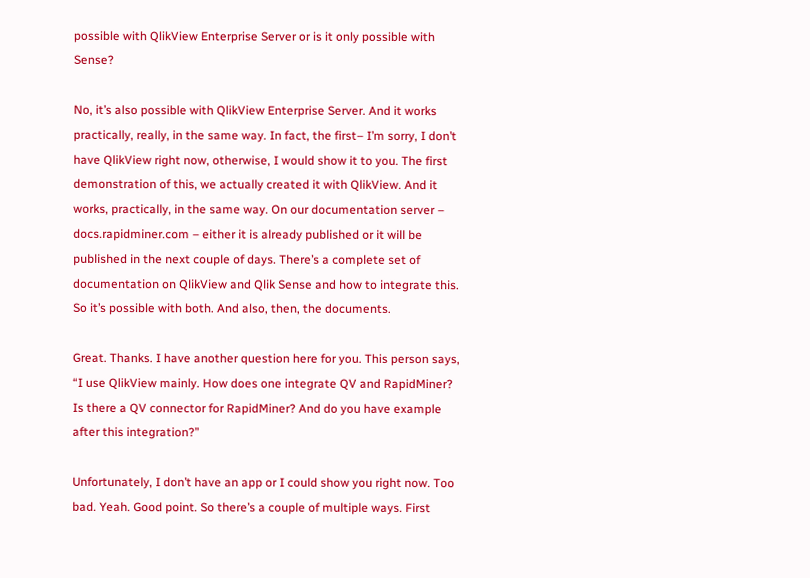possible with QlikView Enterprise Server or is it only possible with Sense?

No, it’s also possible with QlikView Enterprise Server. And it works practically, really, in the same way. In fact, the first– I’m sorry, I don’t have QlikView right now, otherwise, I would show it to you. The first demonstration of this, we actually created it with QlikView. And it works, practically, in the same way. On our documentation server – docs.rapidminer.com – either it is already published or it will be published in the next couple of days. There’s a complete set of documentation on QlikView and Qlik Sense and how to integrate this. So it’s possible with both. And also, then, the documents.

Great. Thanks. I have another question here for you. This person says, “I use QlikView mainly. How does one integrate QV and RapidMiner? Is there a QV connector for RapidMiner? And do you have example after this integration?”

Unfortunately, I don’t have an app or I could show you right now. Too bad. Yeah. Good point. So there’s a couple of multiple ways. First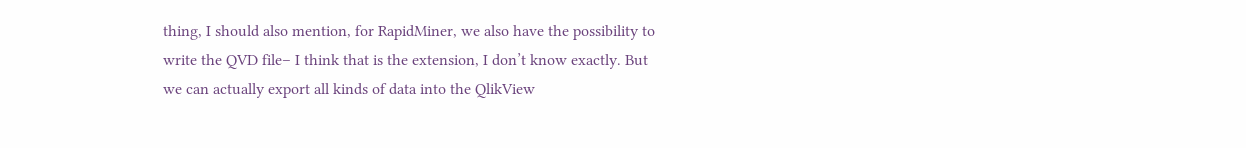thing, I should also mention, for RapidMiner, we also have the possibility to write the QVD file– I think that is the extension, I don’t know exactly. But we can actually export all kinds of data into the QlikView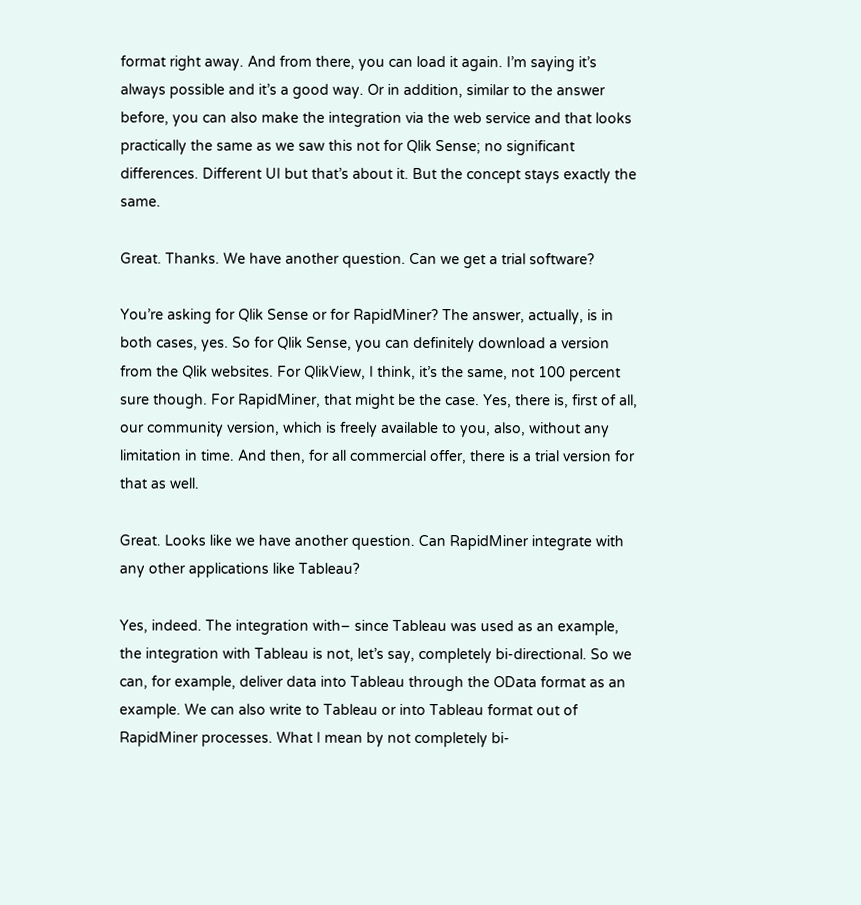format right away. And from there, you can load it again. I’m saying it’s always possible and it’s a good way. Or in addition, similar to the answer before, you can also make the integration via the web service and that looks practically the same as we saw this not for Qlik Sense; no significant differences. Different UI but that’s about it. But the concept stays exactly the same.

Great. Thanks. We have another question. Can we get a trial software?

You’re asking for Qlik Sense or for RapidMiner? The answer, actually, is in both cases, yes. So for Qlik Sense, you can definitely download a version from the Qlik websites. For QlikView, I think, it’s the same, not 100 percent sure though. For RapidMiner, that might be the case. Yes, there is, first of all, our community version, which is freely available to you, also, without any limitation in time. And then, for all commercial offer, there is a trial version for that as well.

Great. Looks like we have another question. Can RapidMiner integrate with any other applications like Tableau?

Yes, indeed. The integration with– since Tableau was used as an example, the integration with Tableau is not, let’s say, completely bi-directional. So we can, for example, deliver data into Tableau through the OData format as an example. We can also write to Tableau or into Tableau format out of RapidMiner processes. What I mean by not completely bi-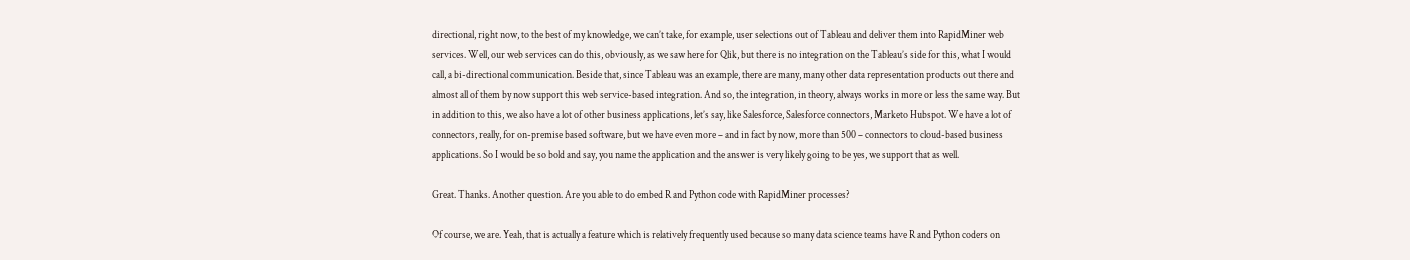directional, right now, to the best of my knowledge, we can’t take, for example, user selections out of Tableau and deliver them into RapidMiner web services. Well, our web services can do this, obviously, as we saw here for Qlik, but there is no integration on the Tableau’s side for this, what I would call, a bi-directional communication. Beside that, since Tableau was an example, there are many, many other data representation products out there and almost all of them by now support this web service-based integration. And so, the integration, in theory, always works in more or less the same way. But in addition to this, we also have a lot of other business applications, let’s say, like Salesforce, Salesforce connectors, Marketo Hubspot. We have a lot of connectors, really, for on-premise based software, but we have even more – and in fact by now, more than 500 – connectors to cloud-based business applications. So I would be so bold and say, you name the application and the answer is very likely going to be yes, we support that as well.

Great. Thanks. Another question. Are you able to do embed R and Python code with RapidMiner processes?

Of course, we are. Yeah, that is actually a feature which is relatively frequently used because so many data science teams have R and Python coders on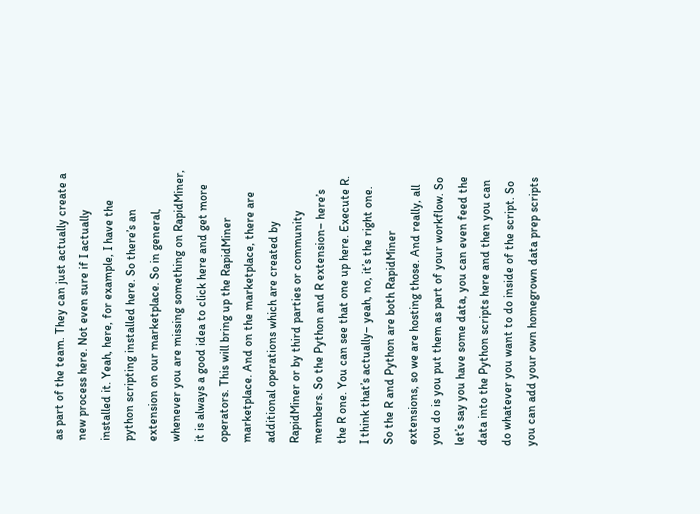as part of the team. They can just actually create a new process here. Not even sure if I actually installed it. Yeah, here, for example, I have the python scripting installed here. So there’s an extension on our marketplace. So in general, whenever you are missing something on RapidMiner, it is always a good idea to click here and get more operators. This will bring up the RapidMiner marketplace. And on the marketplace, there are additional operations which are created by RapidMiner or by third parties or community members. So the Python and R extension– here’s the R one. You can see that one up here. Execute R. I think that’s actually– yeah, no, it’s the right one. So the R and Python are both RapidMiner extensions, so we are hosting those. And really, all you do is you put them as part of your workflow. So let’s say you have some data, you can even feed the data into the Python scripts here and then you can do whatever you want to do inside of the script. So you can add your own homegrown data prep scripts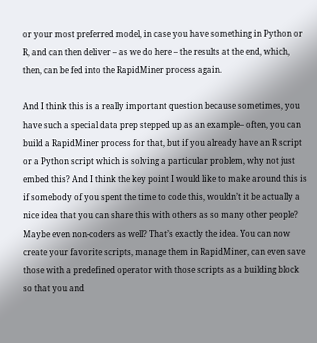or your most preferred model, in case you have something in Python or R, and can then deliver – as we do here – the results at the end, which, then, can be fed into the RapidMiner process again.

And I think this is a really important question because sometimes, you have such a special data prep stepped up as an example– often, you can build a RapidMiner process for that, but if you already have an R script or a Python script which is solving a particular problem, why not just embed this? And I think the key point I would like to make around this is if somebody of you spent the time to code this, wouldn’t it be actually a nice idea that you can share this with others as so many other people? Maybe even non-coders as well? That’s exactly the idea. You can now create your favorite scripts, manage them in RapidMiner, can even save those with a predefined operator with those scripts as a building block so that you and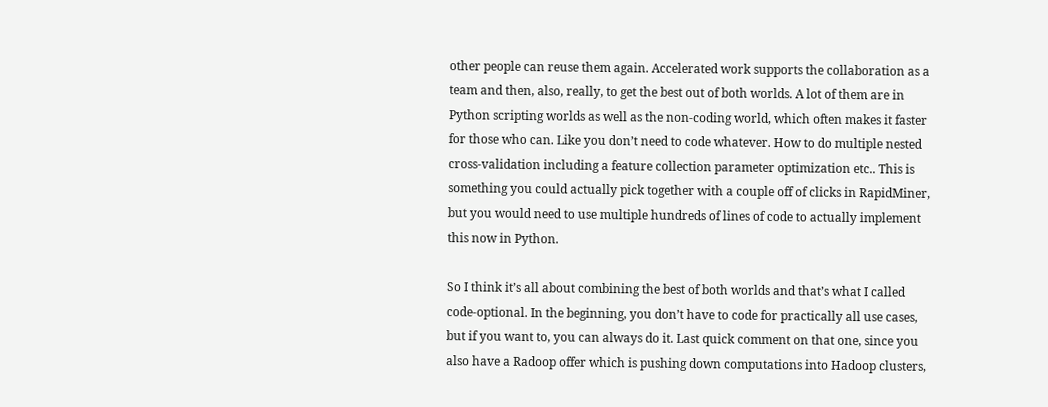other people can reuse them again. Accelerated work supports the collaboration as a team and then, also, really, to get the best out of both worlds. A lot of them are in Python scripting worlds as well as the non-coding world, which often makes it faster for those who can. Like you don’t need to code whatever. How to do multiple nested cross-validation including a feature collection parameter optimization etc.. This is something you could actually pick together with a couple off of clicks in RapidMiner, but you would need to use multiple hundreds of lines of code to actually implement this now in Python.

So I think it’s all about combining the best of both worlds and that’s what I called code-optional. In the beginning, you don’t have to code for practically all use cases, but if you want to, you can always do it. Last quick comment on that one, since you also have a Radoop offer which is pushing down computations into Hadoop clusters,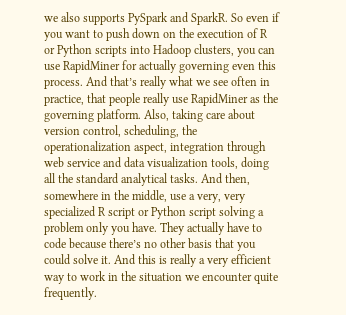we also supports PySpark and SparkR. So even if you want to push down on the execution of R or Python scripts into Hadoop clusters, you can use RapidMiner for actually governing even this process. And that’s really what we see often in practice, that people really use RapidMiner as the governing platform. Also, taking care about version control, scheduling, the operationalization aspect, integration through web service and data visualization tools, doing all the standard analytical tasks. And then, somewhere in the middle, use a very, very specialized R script or Python script solving a problem only you have. They actually have to code because there’s no other basis that you could solve it. And this is really a very efficient way to work in the situation we encounter quite frequently.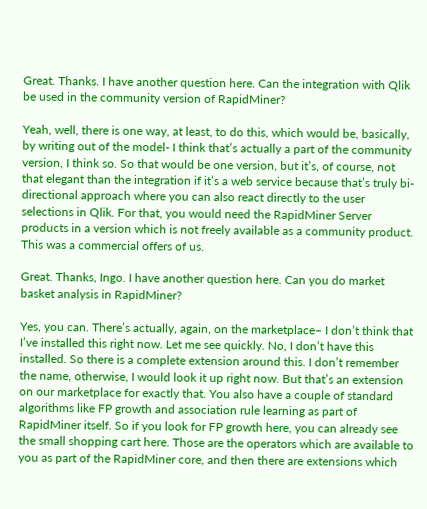Great. Thanks. I have another question here. Can the integration with Qlik be used in the community version of RapidMiner?

Yeah, well, there is one way, at least, to do this, which would be, basically, by writing out of the model- I think that’s actually a part of the community version, I think so. So that would be one version, but it’s, of course, not that elegant than the integration if it’s a web service because that’s truly bi-directional approach where you can also react directly to the user selections in Qlik. For that, you would need the RapidMiner Server products in a version which is not freely available as a community product. This was a commercial offers of us.

Great. Thanks, Ingo. I have another question here. Can you do market basket analysis in RapidMiner?

Yes, you can. There’s actually, again, on the marketplace– I don’t think that I’ve installed this right now. Let me see quickly. No, I don’t have this installed. So there is a complete extension around this. I don’t remember the name, otherwise, I would look it up right now. But that’s an extension on our marketplace for exactly that. You also have a couple of standard algorithms like FP growth and association rule learning as part of RapidMiner itself. So if you look for FP growth here, you can already see the small shopping cart here. Those are the operators which are available to you as part of the RapidMiner core, and then there are extensions which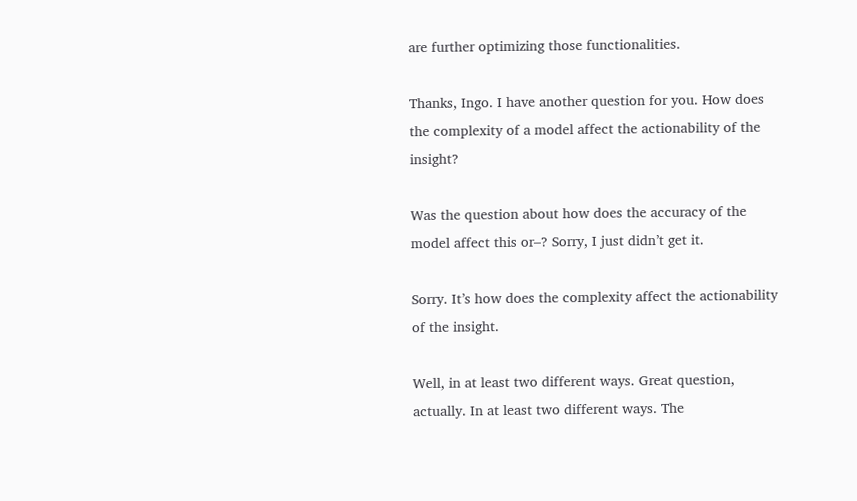are further optimizing those functionalities.

Thanks, Ingo. I have another question for you. How does the complexity of a model affect the actionability of the insight?

Was the question about how does the accuracy of the model affect this or–? Sorry, I just didn’t get it.

Sorry. It’s how does the complexity affect the actionability of the insight.

Well, in at least two different ways. Great question, actually. In at least two different ways. The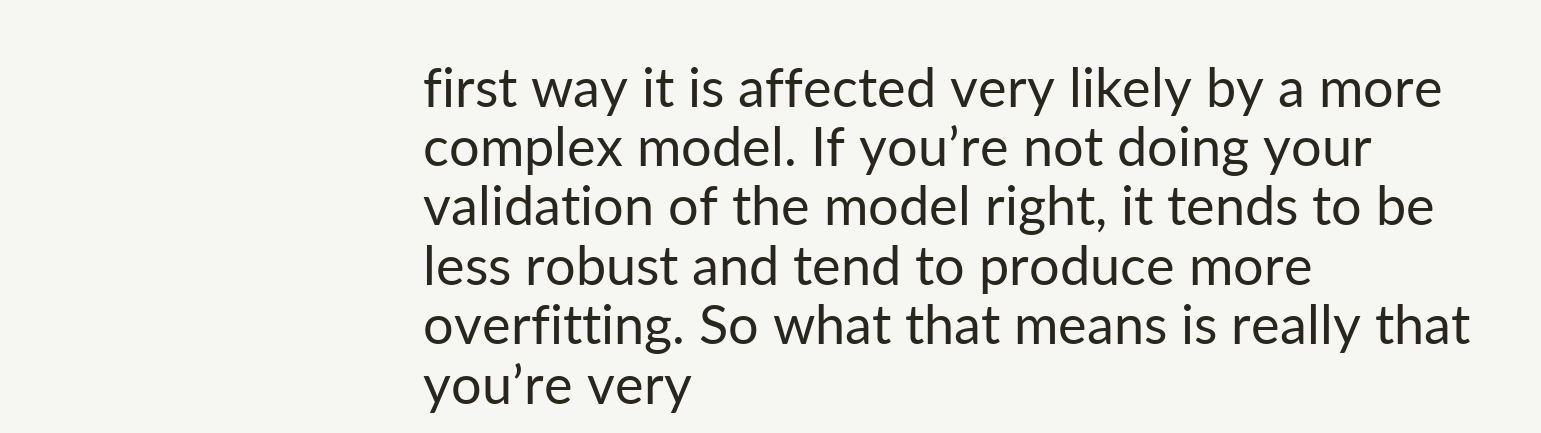first way it is affected very likely by a more complex model. If you’re not doing your validation of the model right, it tends to be less robust and tend to produce more overfitting. So what that means is really that you’re very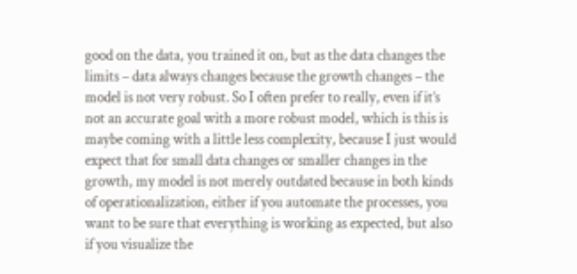good on the data, you trained it on, but as the data changes the limits – data always changes because the growth changes – the model is not very robust. So I often prefer to really, even if it’s not an accurate goal with a more robust model, which is this is maybe coming with a little less complexity, because I just would expect that for small data changes or smaller changes in the growth, my model is not merely outdated because in both kinds of operationalization, either if you automate the processes, you want to be sure that everything is working as expected, but also if you visualize the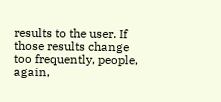results to the user. If those results change too frequently, people, again,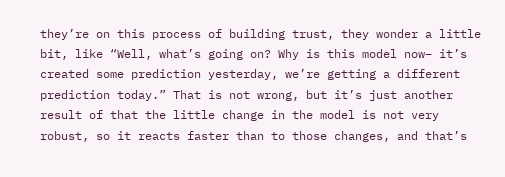they’re on this process of building trust, they wonder a little bit, like “Well, what’s going on? Why is this model now– it’s created some prediction yesterday, we’re getting a different prediction today.” That is not wrong, but it’s just another result of that the little change in the model is not very robust, so it reacts faster than to those changes, and that’s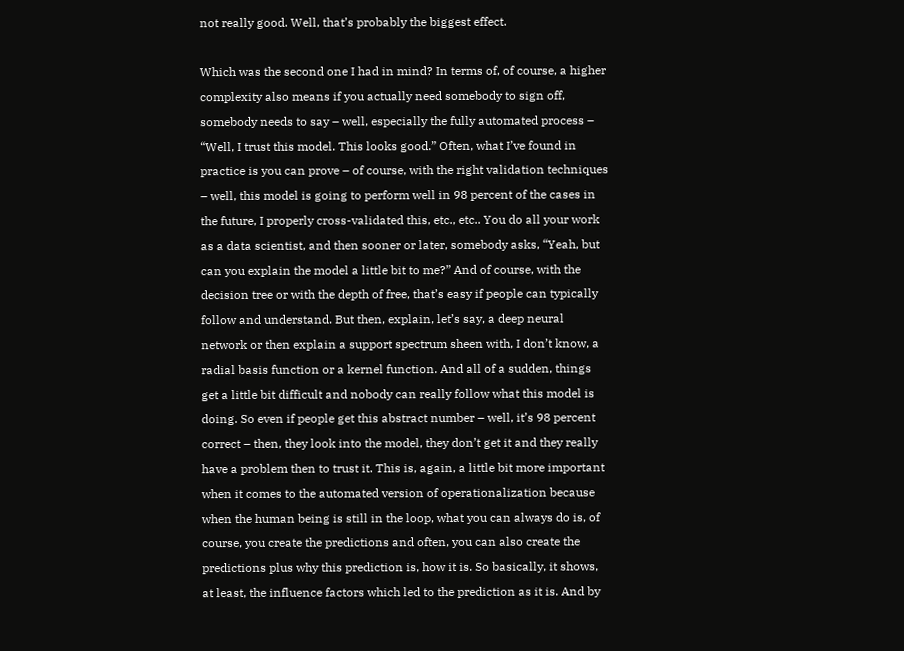not really good. Well, that’s probably the biggest effect.

Which was the second one I had in mind? In terms of, of course, a higher complexity also means if you actually need somebody to sign off, somebody needs to say – well, especially the fully automated process – “Well, I trust this model. This looks good.” Often, what I’ve found in practice is you can prove – of course, with the right validation techniques – well, this model is going to perform well in 98 percent of the cases in the future, I properly cross-validated this, etc., etc.. You do all your work as a data scientist, and then sooner or later, somebody asks, “Yeah, but can you explain the model a little bit to me?” And of course, with the decision tree or with the depth of free, that’s easy if people can typically follow and understand. But then, explain, let’s say, a deep neural network or then explain a support spectrum sheen with, I don’t know, a radial basis function or a kernel function. And all of a sudden, things get a little bit difficult and nobody can really follow what this model is doing. So even if people get this abstract number – well, it’s 98 percent correct – then, they look into the model, they don’t get it and they really have a problem then to trust it. This is, again, a little bit more important when it comes to the automated version of operationalization because when the human being is still in the loop, what you can always do is, of course, you create the predictions and often, you can also create the predictions plus why this prediction is, how it is. So basically, it shows, at least, the influence factors which led to the prediction as it is. And by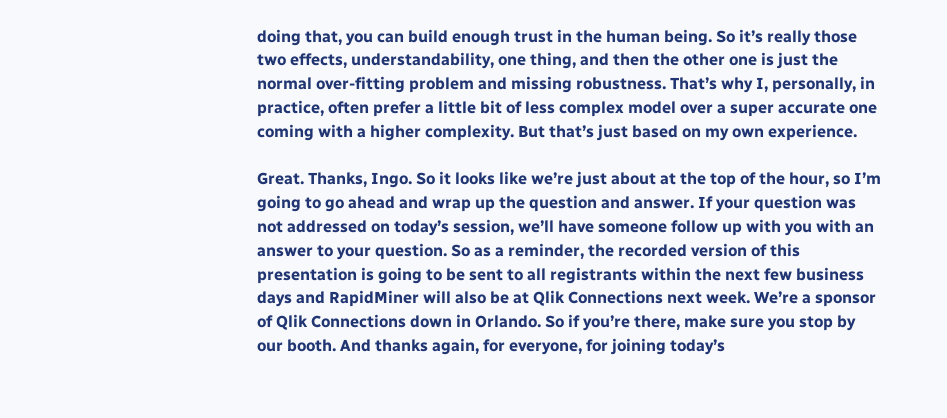doing that, you can build enough trust in the human being. So it’s really those two effects, understandability, one thing, and then the other one is just the normal over-fitting problem and missing robustness. That’s why I, personally, in practice, often prefer a little bit of less complex model over a super accurate one coming with a higher complexity. But that’s just based on my own experience.

Great. Thanks, Ingo. So it looks like we’re just about at the top of the hour, so I’m going to go ahead and wrap up the question and answer. If your question was not addressed on today’s session, we’ll have someone follow up with you with an answer to your question. So as a reminder, the recorded version of this presentation is going to be sent to all registrants within the next few business days and RapidMiner will also be at Qlik Connections next week. We’re a sponsor of Qlik Connections down in Orlando. So if you’re there, make sure you stop by our booth. And thanks again, for everyone, for joining today’s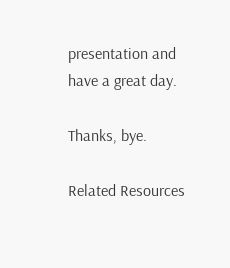presentation and have a great day.

Thanks, bye.

Related Resources